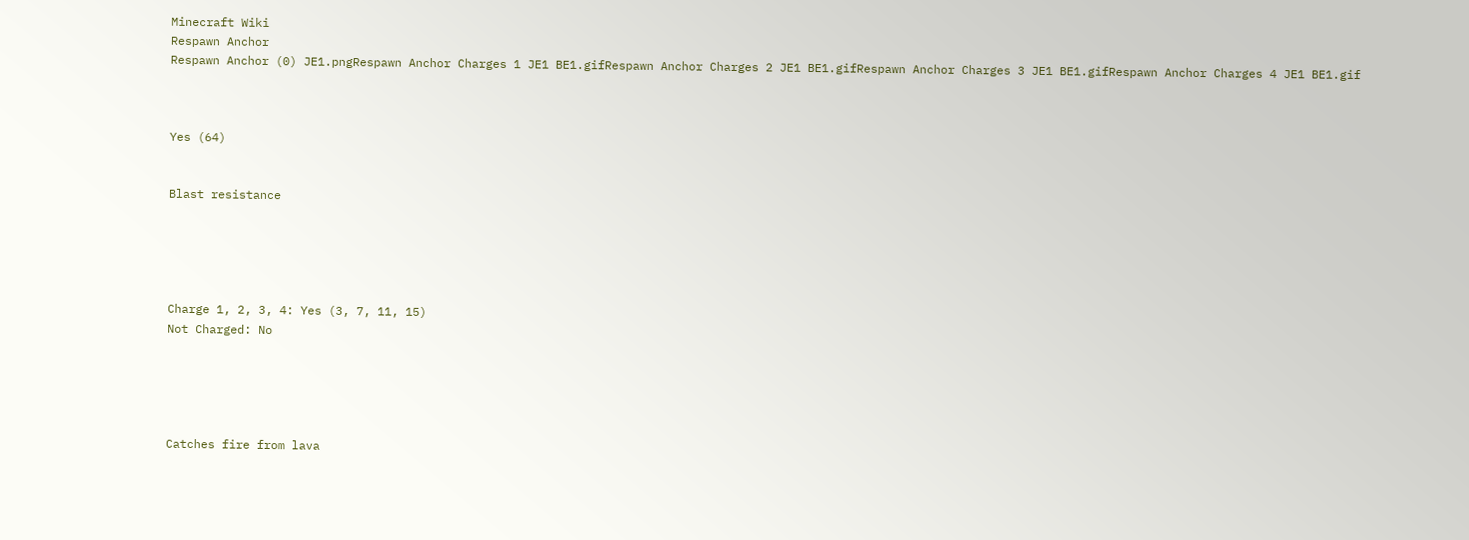Minecraft Wiki
Respawn Anchor
Respawn Anchor (0) JE1.pngRespawn Anchor Charges 1 JE1 BE1.gifRespawn Anchor Charges 2 JE1 BE1.gifRespawn Anchor Charges 3 JE1 BE1.gifRespawn Anchor Charges 4 JE1 BE1.gif



Yes (64)


Blast resistance





Charge 1, 2, 3, 4: Yes (3, 7, 11, 15)
Not Charged: No





Catches fire from lava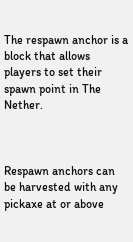The respawn anchor is a block that allows players to set their spawn point in The Nether.



Respawn anchors can be harvested with any pickaxe at or above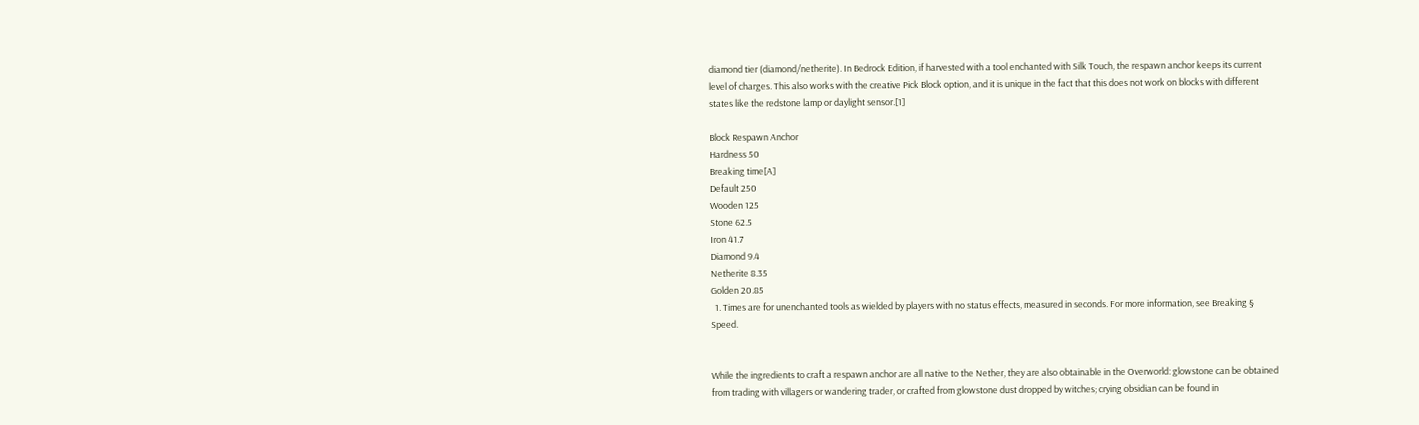diamond tier (diamond/netherite). In Bedrock Edition, if harvested with a tool enchanted with Silk Touch, the respawn anchor keeps its current level of charges. This also works with the creative Pick Block option, and it is unique in the fact that this does not work on blocks with different states like the redstone lamp or daylight sensor.[1]

Block Respawn Anchor
Hardness 50
Breaking time[A]
Default 250
Wooden 125
Stone 62.5
Iron 41.7
Diamond 9.4
Netherite 8.35
Golden 20.85
  1. Times are for unenchanted tools as wielded by players with no status effects, measured in seconds. For more information, see Breaking § Speed.


While the ingredients to craft a respawn anchor are all native to the Nether, they are also obtainable in the Overworld: glowstone can be obtained from trading with villagers or wandering trader, or crafted from glowstone dust dropped by witches; crying obsidian can be found in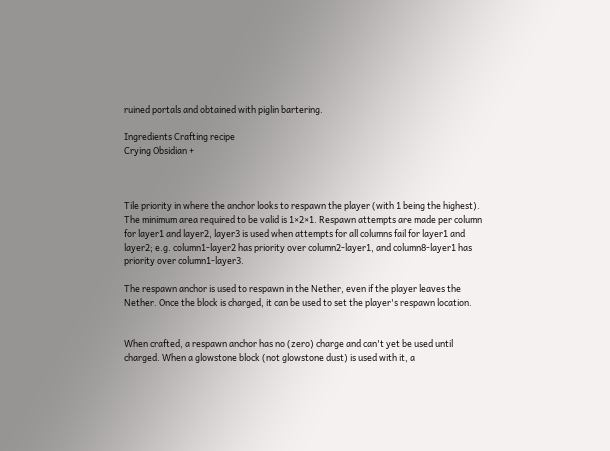ruined portals and obtained with piglin bartering.

Ingredients Crafting recipe
Crying Obsidian +



Tile priority in where the anchor looks to respawn the player (with 1 being the highest). The minimum area required to be valid is 1×2×1. Respawn attempts are made per column for layer1 and layer2, layer3 is used when attempts for all columns fail for layer1 and layer2; e.g. column1-layer2 has priority over column2-layer1, and column8-layer1 has priority over column1-layer3.

The respawn anchor is used to respawn in the Nether, even if the player leaves the Nether. Once the block is charged, it can be used to set the player's respawn location.


When crafted, a respawn anchor has no (zero) charge and can't yet be used until charged. When a glowstone block (not glowstone dust) is used with it, a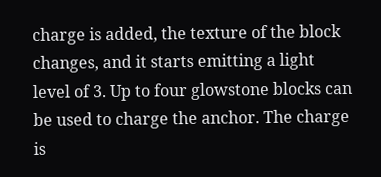charge is added, the texture of the block changes, and it starts emitting a light level of 3. Up to four glowstone blocks can be used to charge the anchor. The charge is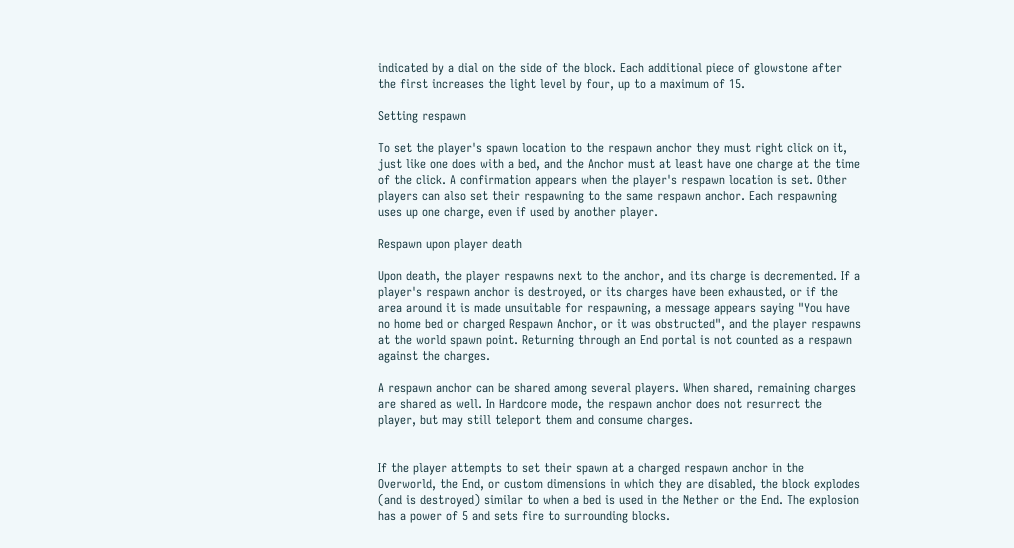indicated by a dial on the side of the block. Each additional piece of glowstone after the first increases the light level by four, up to a maximum of 15.

Setting respawn

To set the player's spawn location to the respawn anchor they must right click on it, just like one does with a bed, and the Anchor must at least have one charge at the time of the click. A confirmation appears when the player's respawn location is set. Other players can also set their respawning to the same respawn anchor. Each respawning uses up one charge, even if used by another player.

Respawn upon player death

Upon death, the player respawns next to the anchor, and its charge is decremented. If a player's respawn anchor is destroyed, or its charges have been exhausted, or if the area around it is made unsuitable for respawning, a message appears saying "You have no home bed or charged Respawn Anchor, or it was obstructed", and the player respawns at the world spawn point. Returning through an End portal is not counted as a respawn against the charges.

A respawn anchor can be shared among several players. When shared, remaining charges are shared as well. In Hardcore mode, the respawn anchor does not resurrect the player, but may still teleport them and consume charges.


If the player attempts to set their spawn at a charged respawn anchor in the Overworld, the End, or custom dimensions in which they are disabled, the block explodes (and is destroyed) similar to when a bed is used in the Nether or the End. The explosion has a power of 5 and sets fire to surrounding blocks.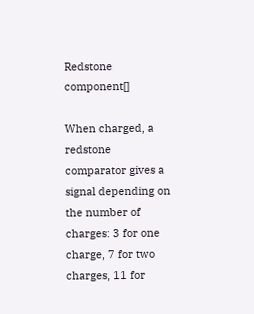Redstone component[]

When charged, a redstone comparator gives a signal depending on the number of charges: 3 for one charge, 7 for two charges, 11 for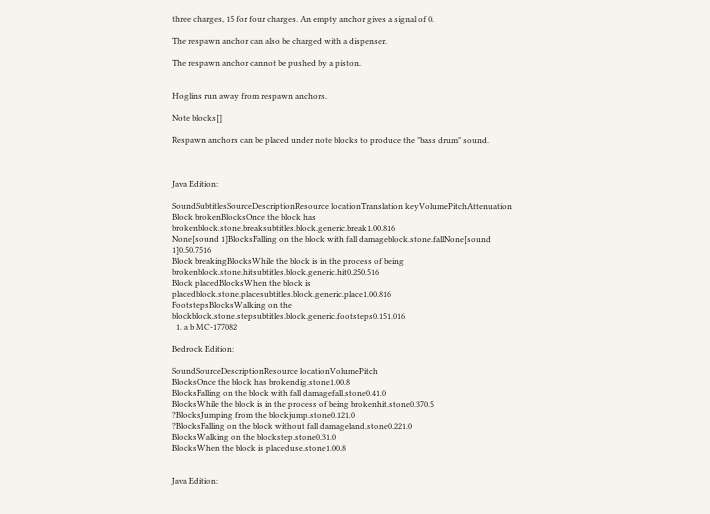three charges, 15 for four charges. An empty anchor gives a signal of 0.

The respawn anchor can also be charged with a dispenser.

The respawn anchor cannot be pushed by a piston.


Hoglins run away from respawn anchors.

Note blocks[]

Respawn anchors can be placed under note blocks to produce the "bass drum" sound.



Java Edition:

SoundSubtitlesSourceDescriptionResource locationTranslation keyVolumePitchAttenuation
Block brokenBlocksOnce the block has brokenblock.stone.breaksubtitles.block.generic.break1.00.816
None[sound 1]BlocksFalling on the block with fall damageblock.stone.fallNone[sound 1]0.50.7516
Block breakingBlocksWhile the block is in the process of being brokenblock.stone.hitsubtitles.block.generic.hit0.250.516
Block placedBlocksWhen the block is placedblock.stone.placesubtitles.block.generic.place1.00.816
FootstepsBlocksWalking on the blockblock.stone.stepsubtitles.block.generic.footsteps0.151.016
  1. a b MC-177082

Bedrock Edition:

SoundSourceDescriptionResource locationVolumePitch
BlocksOnce the block has brokendig.stone1.00.8
BlocksFalling on the block with fall damagefall.stone0.41.0
BlocksWhile the block is in the process of being brokenhit.stone0.370.5
?BlocksJumping from the blockjump.stone0.121.0
?BlocksFalling on the block without fall damageland.stone0.221.0
BlocksWalking on the blockstep.stone0.31.0
BlocksWhen the block is placeduse.stone1.00.8


Java Edition: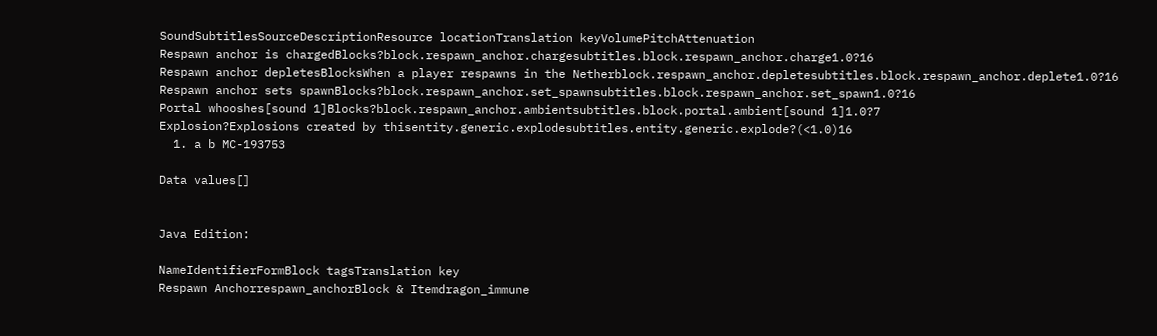SoundSubtitlesSourceDescriptionResource locationTranslation keyVolumePitchAttenuation
Respawn anchor is chargedBlocks?block.respawn_anchor.chargesubtitles.block.respawn_anchor.charge1.0?16
Respawn anchor depletesBlocksWhen a player respawns in the Netherblock.respawn_anchor.depletesubtitles.block.respawn_anchor.deplete1.0?16
Respawn anchor sets spawnBlocks?block.respawn_anchor.set_spawnsubtitles.block.respawn_anchor.set_spawn1.0?16
Portal whooshes[sound 1]Blocks?block.respawn_anchor.ambientsubtitles.block.portal.ambient[sound 1]1.0?7
Explosion?Explosions created by thisentity.generic.explodesubtitles.entity.generic.explode?(<1.0)16
  1. a b MC-193753

Data values[]


Java Edition:

NameIdentifierFormBlock tagsTranslation key
Respawn Anchorrespawn_anchorBlock & Itemdragon_immune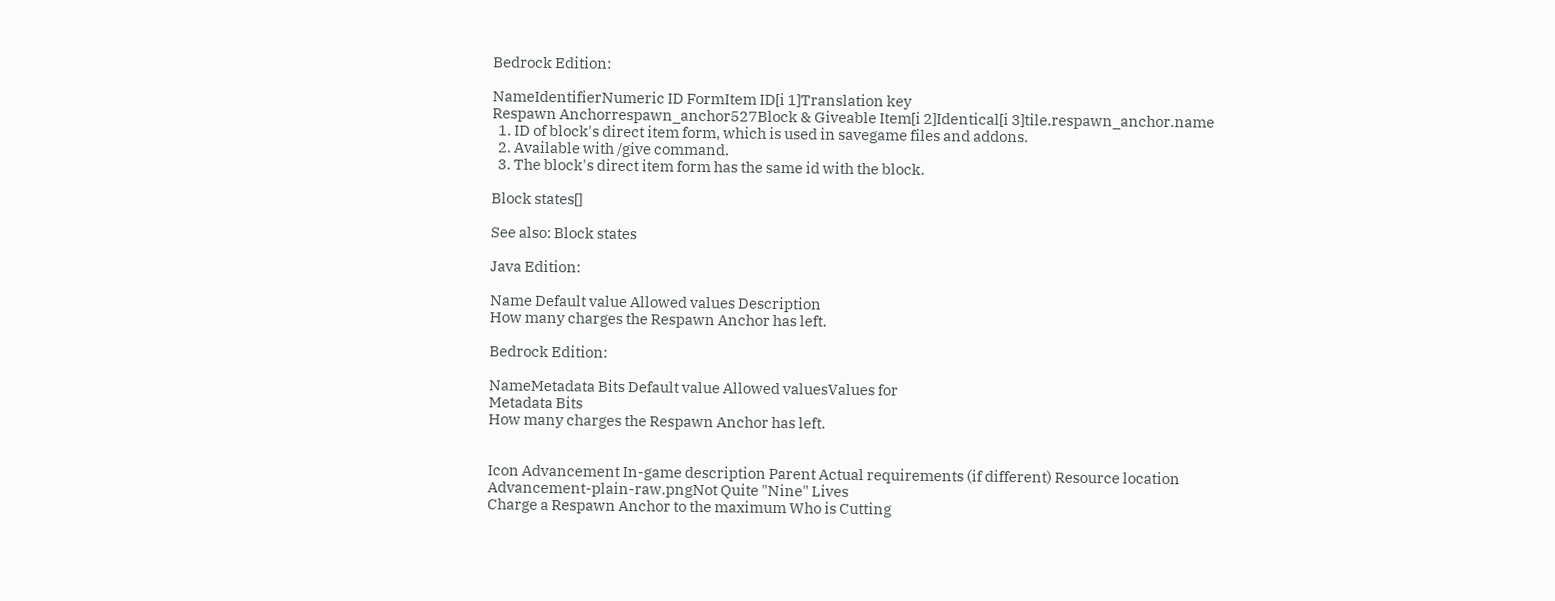Bedrock Edition:

NameIdentifierNumeric ID FormItem ID[i 1]Translation key
Respawn Anchorrespawn_anchor527Block & Giveable Item[i 2]Identical[i 3]tile.respawn_anchor.name
  1. ID of block's direct item form, which is used in savegame files and addons.
  2. Available with /give command.
  3. The block's direct item form has the same id with the block.

Block states[]

See also: Block states

Java Edition:

Name Default value Allowed values Description
How many charges the Respawn Anchor has left.

Bedrock Edition:

NameMetadata Bits Default value Allowed valuesValues for
Metadata Bits
How many charges the Respawn Anchor has left.


Icon Advancement In-game description Parent Actual requirements (if different) Resource location
Advancement-plain-raw.pngNot Quite "Nine" Lives
Charge a Respawn Anchor to the maximum Who is Cutting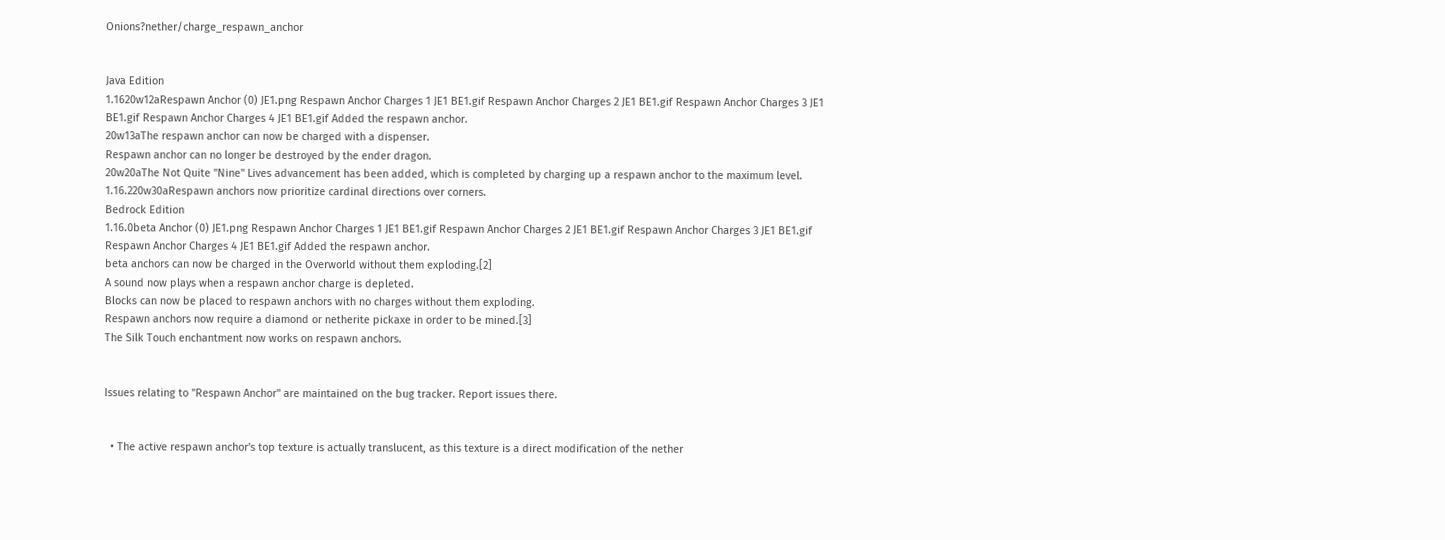Onions?nether/charge_respawn_anchor


Java Edition
1.1620w12aRespawn Anchor (0) JE1.png Respawn Anchor Charges 1 JE1 BE1.gif Respawn Anchor Charges 2 JE1 BE1.gif Respawn Anchor Charges 3 JE1 BE1.gif Respawn Anchor Charges 4 JE1 BE1.gif Added the respawn anchor.
20w13aThe respawn anchor can now be charged with a dispenser.
Respawn anchor can no longer be destroyed by the ender dragon.
20w20aThe Not Quite "Nine" Lives advancement has been added, which is completed by charging up a respawn anchor to the maximum level.
1.16.220w30aRespawn anchors now prioritize cardinal directions over corners.
Bedrock Edition
1.16.0beta Anchor (0) JE1.png Respawn Anchor Charges 1 JE1 BE1.gif Respawn Anchor Charges 2 JE1 BE1.gif Respawn Anchor Charges 3 JE1 BE1.gif Respawn Anchor Charges 4 JE1 BE1.gif Added the respawn anchor.
beta anchors can now be charged in the Overworld without them exploding.[2]
A sound now plays when a respawn anchor charge is depleted.
Blocks can now be placed to respawn anchors with no charges without them exploding.
Respawn anchors now require a diamond or netherite pickaxe in order to be mined.[3]
The Silk Touch enchantment now works on respawn anchors.


Issues relating to "Respawn Anchor" are maintained on the bug tracker. Report issues there.


  • The active respawn anchor's top texture is actually translucent, as this texture is a direct modification of the nether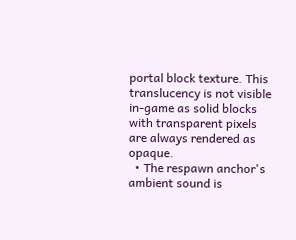portal block texture. This translucency is not visible in-game as solid blocks with transparent pixels are always rendered as opaque.
  • The respawn anchor's ambient sound is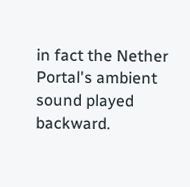in fact the Nether Portal's ambient sound played backward.